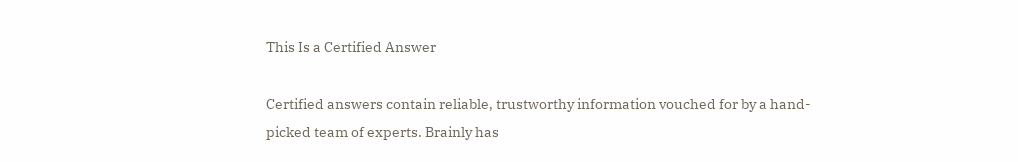This Is a Certified Answer

Certified answers contain reliable, trustworthy information vouched for by a hand-picked team of experts. Brainly has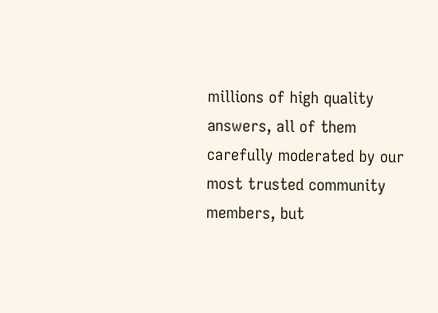millions of high quality answers, all of them carefully moderated by our most trusted community members, but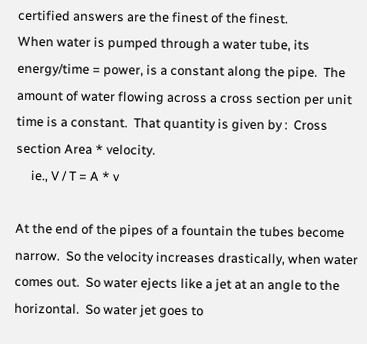certified answers are the finest of the finest.
When water is pumped through a water tube, its energy/time = power, is a constant along the pipe.  The amount of water flowing across a cross section per unit time is a constant.  That quantity is given by :  Cross section Area * velocity.
     ie., V / T = A * v

At the end of the pipes of a fountain the tubes become narrow.  So the velocity increases drastically, when water comes out.  So water ejects like a jet at an angle to the horizontal.  So water jet goes to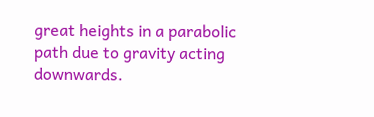great heights in a parabolic path due to gravity acting downwards.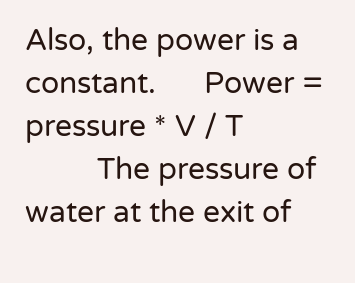Also, the power is a constant.      Power = pressure * V / T
         The pressure of water at the exit of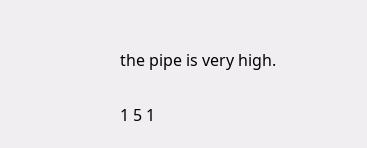the pipe is very high.

1 5 1